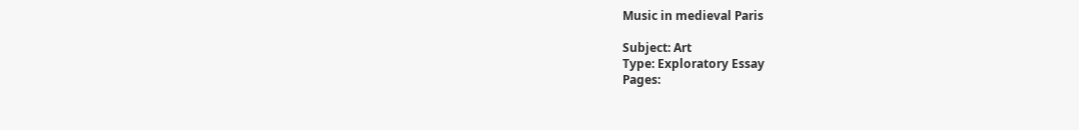Music in medieval Paris

Subject: Art
Type: Exploratory Essay
Pages: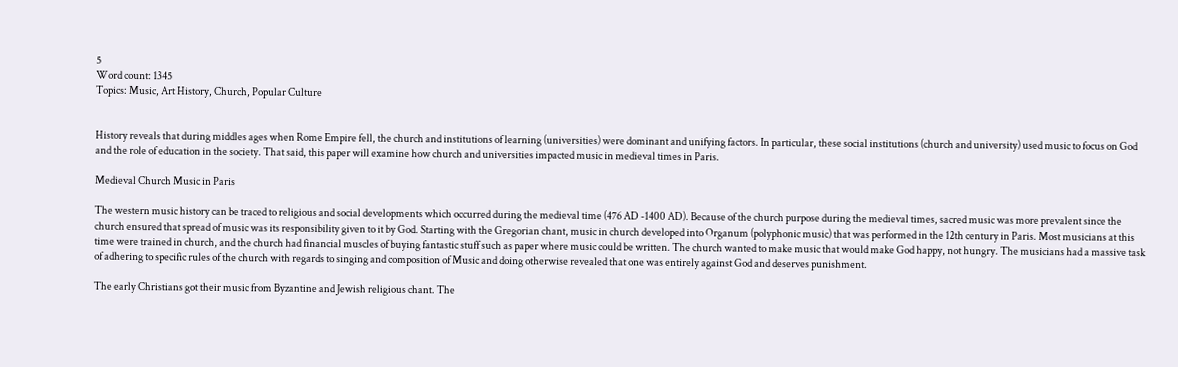5
Word count: 1345
Topics: Music, Art History, Church, Popular Culture


History reveals that during middles ages when Rome Empire fell, the church and institutions of learning (universities) were dominant and unifying factors. In particular, these social institutions (church and university) used music to focus on God and the role of education in the society. That said, this paper will examine how church and universities impacted music in medieval times in Paris.

Medieval Church Music in Paris

The western music history can be traced to religious and social developments which occurred during the medieval time (476 AD -1400 AD). Because of the church purpose during the medieval times, sacred music was more prevalent since the church ensured that spread of music was its responsibility given to it by God. Starting with the Gregorian chant, music in church developed into Organum (polyphonic music) that was performed in the 12th century in Paris. Most musicians at this time were trained in church, and the church had financial muscles of buying fantastic stuff such as paper where music could be written. The church wanted to make music that would make God happy, not hungry. The musicians had a massive task of adhering to specific rules of the church with regards to singing and composition of Music and doing otherwise revealed that one was entirely against God and deserves punishment.

The early Christians got their music from Byzantine and Jewish religious chant. The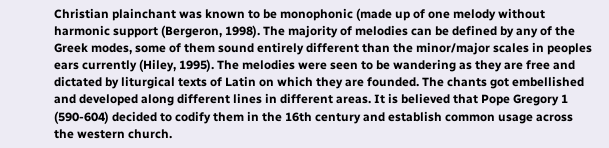Christian plainchant was known to be monophonic (made up of one melody without harmonic support (Bergeron, 1998). The majority of melodies can be defined by any of the Greek modes, some of them sound entirely different than the minor/major scales in peoples ears currently (Hiley, 1995). The melodies were seen to be wandering as they are free and dictated by liturgical texts of Latin on which they are founded. The chants got embellished and developed along different lines in different areas. It is believed that Pope Gregory 1 (590-604) decided to codify them in the 16th century and establish common usage across the western church.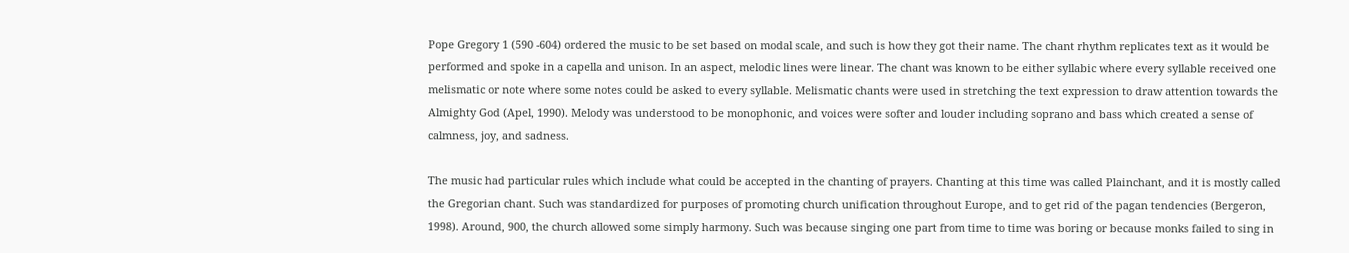Pope Gregory 1 (590 -604) ordered the music to be set based on modal scale, and such is how they got their name. The chant rhythm replicates text as it would be performed and spoke in a capella and unison. In an aspect, melodic lines were linear. The chant was known to be either syllabic where every syllable received one melismatic or note where some notes could be asked to every syllable. Melismatic chants were used in stretching the text expression to draw attention towards the Almighty God (Apel, 1990). Melody was understood to be monophonic, and voices were softer and louder including soprano and bass which created a sense of calmness, joy, and sadness.

The music had particular rules which include what could be accepted in the chanting of prayers. Chanting at this time was called Plainchant, and it is mostly called the Gregorian chant. Such was standardized for purposes of promoting church unification throughout Europe, and to get rid of the pagan tendencies (Bergeron, 1998). Around, 900, the church allowed some simply harmony. Such was because singing one part from time to time was boring or because monks failed to sing in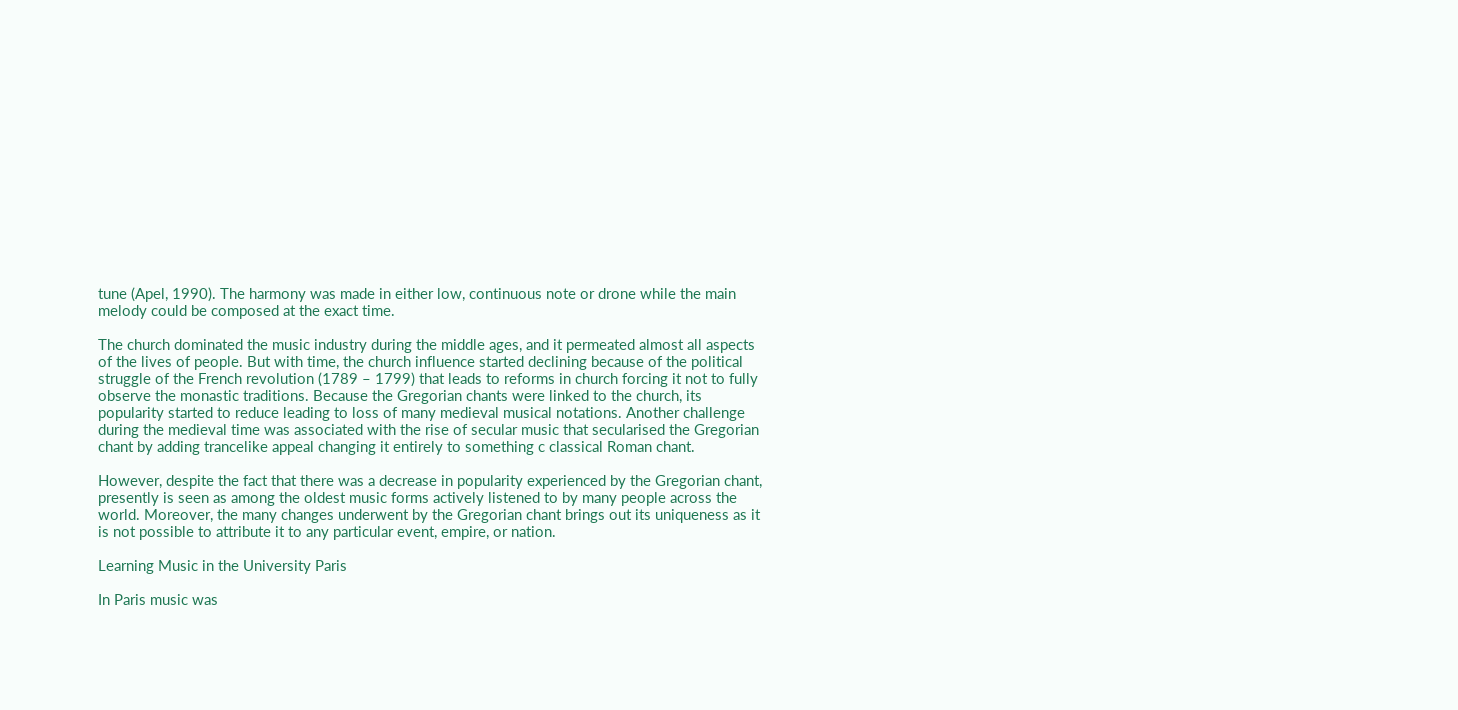tune (Apel, 1990). The harmony was made in either low, continuous note or drone while the main melody could be composed at the exact time.

The church dominated the music industry during the middle ages, and it permeated almost all aspects of the lives of people. But with time, the church influence started declining because of the political struggle of the French revolution (1789 – 1799) that leads to reforms in church forcing it not to fully observe the monastic traditions. Because the Gregorian chants were linked to the church, its popularity started to reduce leading to loss of many medieval musical notations. Another challenge during the medieval time was associated with the rise of secular music that secularised the Gregorian chant by adding trancelike appeal changing it entirely to something c classical Roman chant.

However, despite the fact that there was a decrease in popularity experienced by the Gregorian chant, presently is seen as among the oldest music forms actively listened to by many people across the world. Moreover, the many changes underwent by the Gregorian chant brings out its uniqueness as it is not possible to attribute it to any particular event, empire, or nation.

Learning Music in the University Paris

In Paris music was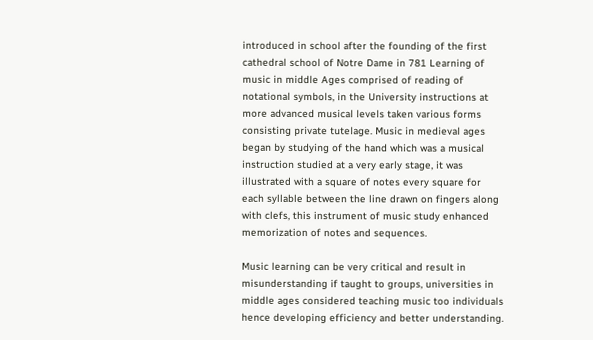introduced in school after the founding of the first cathedral school of Notre Dame in 781 Learning of music in middle Ages comprised of reading of notational symbols, in the University instructions at more advanced musical levels taken various forms consisting private tutelage. Music in medieval ages began by studying of the hand which was a musical instruction studied at a very early stage, it was illustrated with a square of notes every square for each syllable between the line drawn on fingers along with clefs, this instrument of music study enhanced memorization of notes and sequences.

Music learning can be very critical and result in misunderstanding if taught to groups, universities in middle ages considered teaching music too individuals hence developing efficiency and better understanding.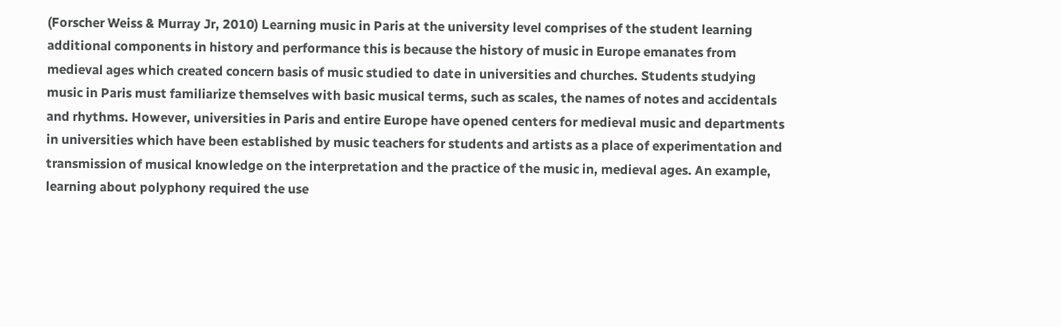(Forscher Weiss & Murray Jr, 2010) Learning music in Paris at the university level comprises of the student learning additional components in history and performance this is because the history of music in Europe emanates from medieval ages which created concern basis of music studied to date in universities and churches. Students studying music in Paris must familiarize themselves with basic musical terms, such as scales, the names of notes and accidentals and rhythms. However, universities in Paris and entire Europe have opened centers for medieval music and departments in universities which have been established by music teachers for students and artists as a place of experimentation and transmission of musical knowledge on the interpretation and the practice of the music in, medieval ages. An example, learning about polyphony required the use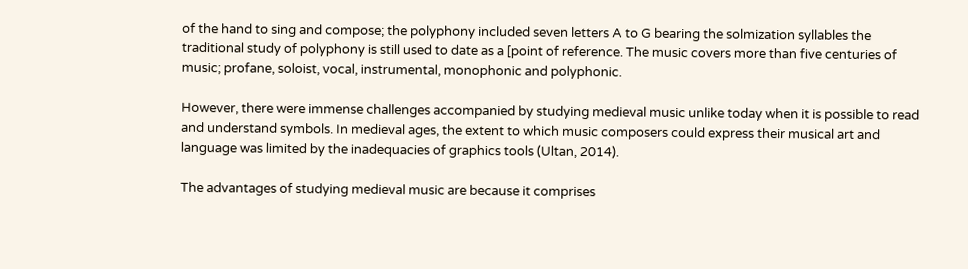of the hand to sing and compose; the polyphony included seven letters A to G bearing the solmization syllables the traditional study of polyphony is still used to date as a [point of reference. The music covers more than five centuries of music; profane, soloist, vocal, instrumental, monophonic and polyphonic.

However, there were immense challenges accompanied by studying medieval music unlike today when it is possible to read and understand symbols. In medieval ages, the extent to which music composers could express their musical art and language was limited by the inadequacies of graphics tools (Ultan, 2014).

The advantages of studying medieval music are because it comprises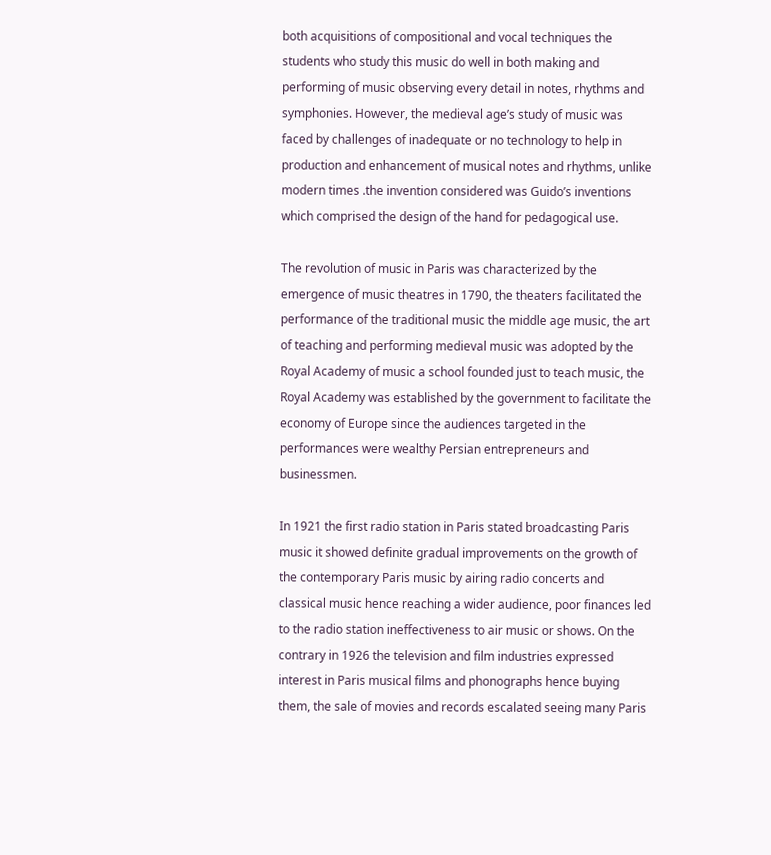both acquisitions of compositional and vocal techniques the students who study this music do well in both making and performing of music observing every detail in notes, rhythms and symphonies. However, the medieval age’s study of music was faced by challenges of inadequate or no technology to help in production and enhancement of musical notes and rhythms, unlike modern times .the invention considered was Guido’s inventions which comprised the design of the hand for pedagogical use.

The revolution of music in Paris was characterized by the emergence of music theatres in 1790, the theaters facilitated the performance of the traditional music the middle age music, the art of teaching and performing medieval music was adopted by the Royal Academy of music a school founded just to teach music, the Royal Academy was established by the government to facilitate the economy of Europe since the audiences targeted in the performances were wealthy Persian entrepreneurs and businessmen.

In 1921 the first radio station in Paris stated broadcasting Paris music it showed definite gradual improvements on the growth of the contemporary Paris music by airing radio concerts and classical music hence reaching a wider audience, poor finances led to the radio station ineffectiveness to air music or shows. On the contrary in 1926 the television and film industries expressed interest in Paris musical films and phonographs hence buying them, the sale of movies and records escalated seeing many Paris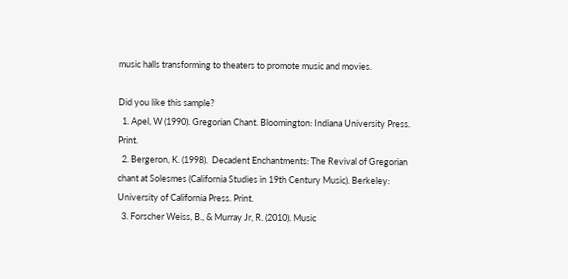music halls transforming to theaters to promote music and movies.

Did you like this sample?
  1. Apel, W (1990). Gregorian Chant. Bloomington: Indiana University Press. Print.
  2. Bergeron, K. (1998).  Decadent Enchantments: The Revival of Gregorian chant at Solesmes (California Studies in 19th Century Music). Berkeley: University of California Press. Print.
  3. Forscher Weiss, B., & Murray Jr, R. (2010). Music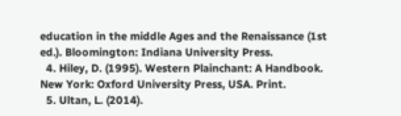education in the middle Ages and the Renaissance (1st ed.). Bloomington: Indiana University Press.
  4. Hiley, D. (1995). Western Plainchant: A Handbook. New York: Oxford University Press, USA. Print.
  5. Ultan, L. (2014).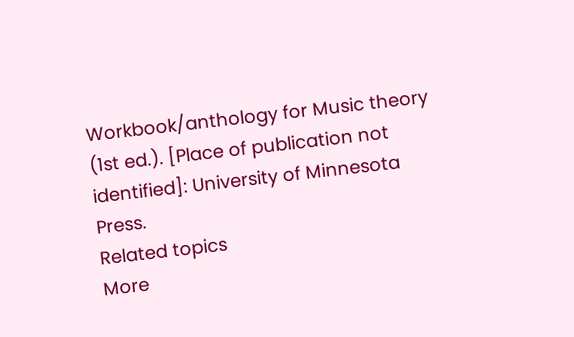Workbook/anthology for Music theory (1st ed.). [Place of publication not identified]: University of Minnesota Press.
Related topics
More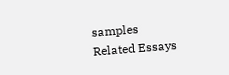samples
Related Essays